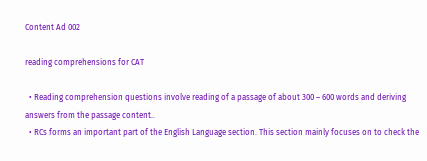Content Ad 002

reading comprehensions for CAT

  • Reading comprehension questions involve reading of a passage of about 300 – 600 words and deriving answers from the passage content..
  • RCs forms an important part of the English Language section. This section mainly focuses on to check the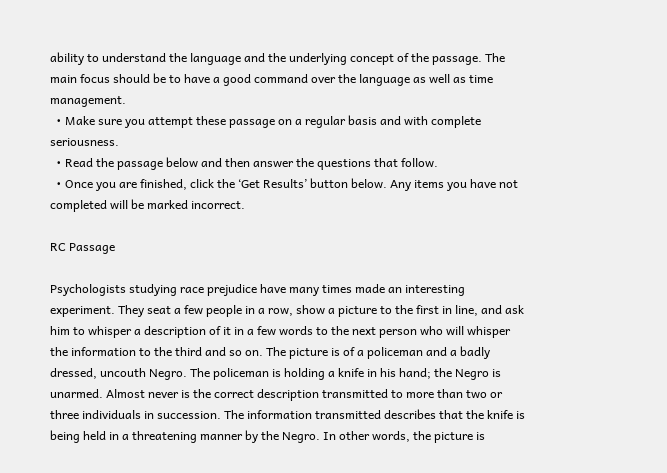ability to understand the language and the underlying concept of the passage. The main focus should be to have a good command over the language as well as time management.
  • Make sure you attempt these passage on a regular basis and with complete seriousness.
  • Read the passage below and then answer the questions that follow.
  • Once you are finished, click the ‘Get Results’ button below. Any items you have not completed will be marked incorrect.

RC Passage

Psychologists studying race prejudice have many times made an interesting experiment. They seat a few people in a row, show a picture to the first in line, and ask him to whisper a description of it in a few words to the next person who will whisper the information to the third and so on. The picture is of a policeman and a badly dressed, uncouth Negro. The policeman is holding a knife in his hand; the Negro is unarmed. Almost never is the correct description transmitted to more than two or three individuals in succession. The information transmitted describes that the knife is being held in a threatening manner by the Negro. In other words, the picture is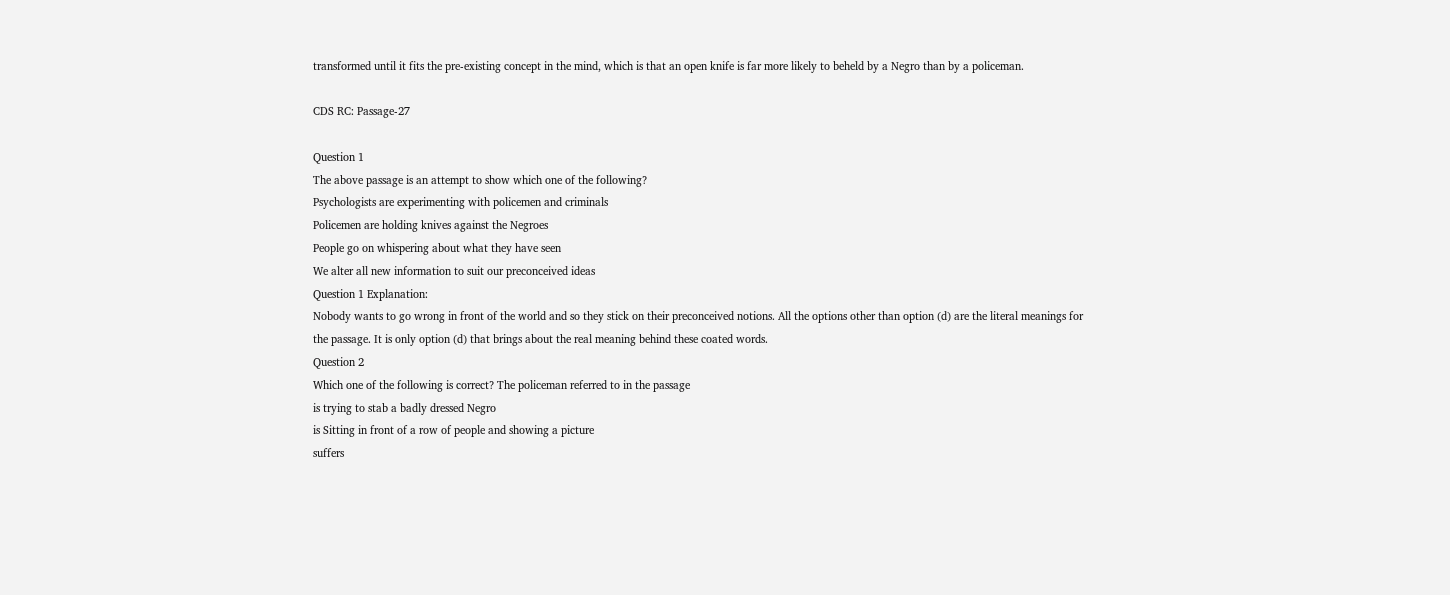transformed until it fits the pre-existing concept in the mind, which is that an open knife is far more likely to beheld by a Negro than by a policeman.

CDS RC: Passage-27

Question 1
The above passage is an attempt to show which one of the following?
Psychologists are experimenting with policemen and criminals
Policemen are holding knives against the Negroes
People go on whispering about what they have seen
We alter all new information to suit our preconceived ideas
Question 1 Explanation:
Nobody wants to go wrong in front of the world and so they stick on their preconceived notions. All the options other than option (d) are the literal meanings for the passage. It is only option (d) that brings about the real meaning behind these coated words.
Question 2
Which one of the following is correct? The policeman referred to in the passage
is trying to stab a badly dressed Negro
is Sitting in front of a row of people and showing a picture
suffers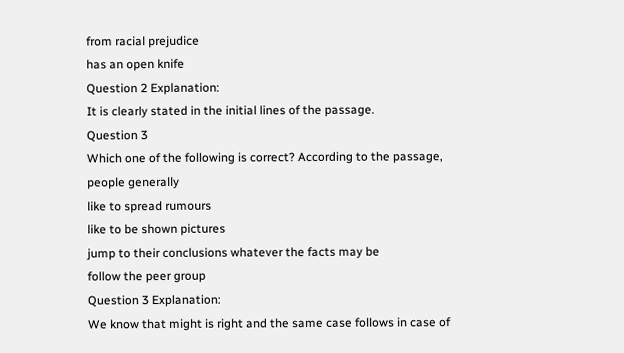from racial prejudice
has an open knife
Question 2 Explanation:
It is clearly stated in the initial lines of the passage.
Question 3
Which one of the following is correct? According to the passage, people generally
like to spread rumours
like to be shown pictures
jump to their conclusions whatever the facts may be
follow the peer group
Question 3 Explanation:
We know that might is right and the same case follows in case of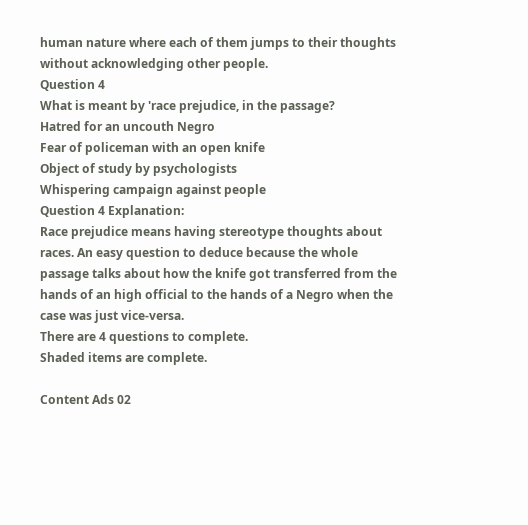human nature where each of them jumps to their thoughts without acknowledging other people.
Question 4
What is meant by 'race prejudice, in the passage?
Hatred for an uncouth Negro
Fear of policeman with an open knife
Object of study by psychologists
Whispering campaign against people
Question 4 Explanation:
Race prejudice means having stereotype thoughts about races. An easy question to deduce because the whole passage talks about how the knife got transferred from the hands of an high official to the hands of a Negro when the case was just vice-versa.
There are 4 questions to complete.
Shaded items are complete.

Content Ads 02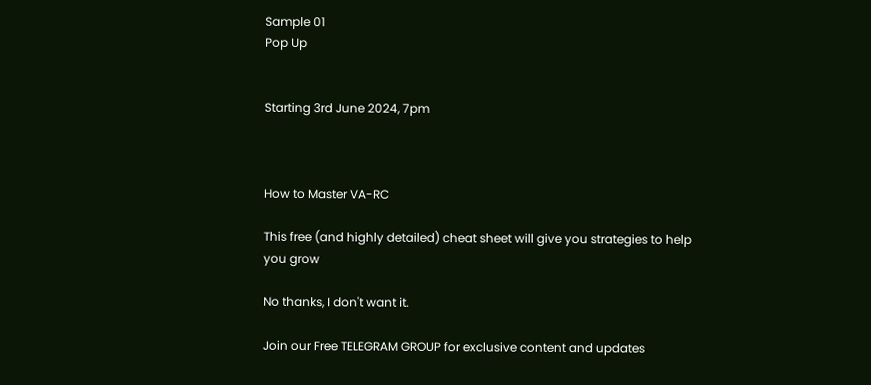Sample 01
Pop Up


Starting 3rd June 2024, 7pm



How to Master VA-RC

This free (and highly detailed) cheat sheet will give you strategies to help you grow

No thanks, I don't want it.

Join our Free TELEGRAM GROUP for exclusive content and updates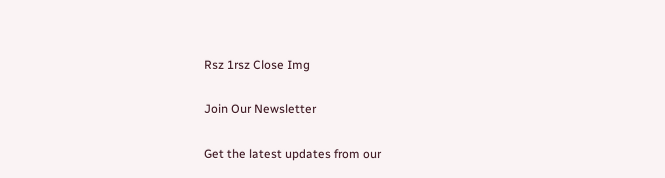Rsz 1rsz Close Img

Join Our Newsletter

Get the latest updates from our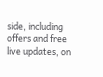side, including offers and free live updates, on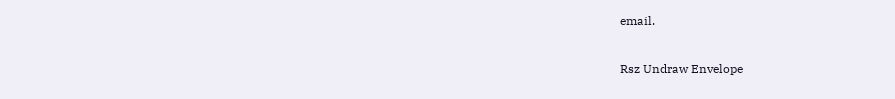email.

Rsz Undraw Envelope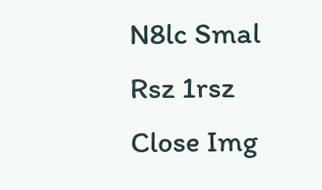N8lc Smal
Rsz 1rsz Close Img